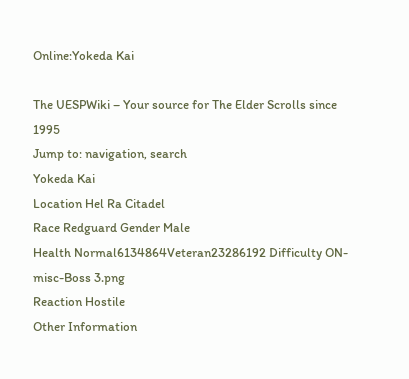Online:Yokeda Kai

The UESPWiki – Your source for The Elder Scrolls since 1995
Jump to: navigation, search
Yokeda Kai
Location Hel Ra Citadel
Race Redguard Gender Male
Health Normal6134864Veteran23286192 Difficulty ON-misc-Boss 3.png
Reaction Hostile
Other Information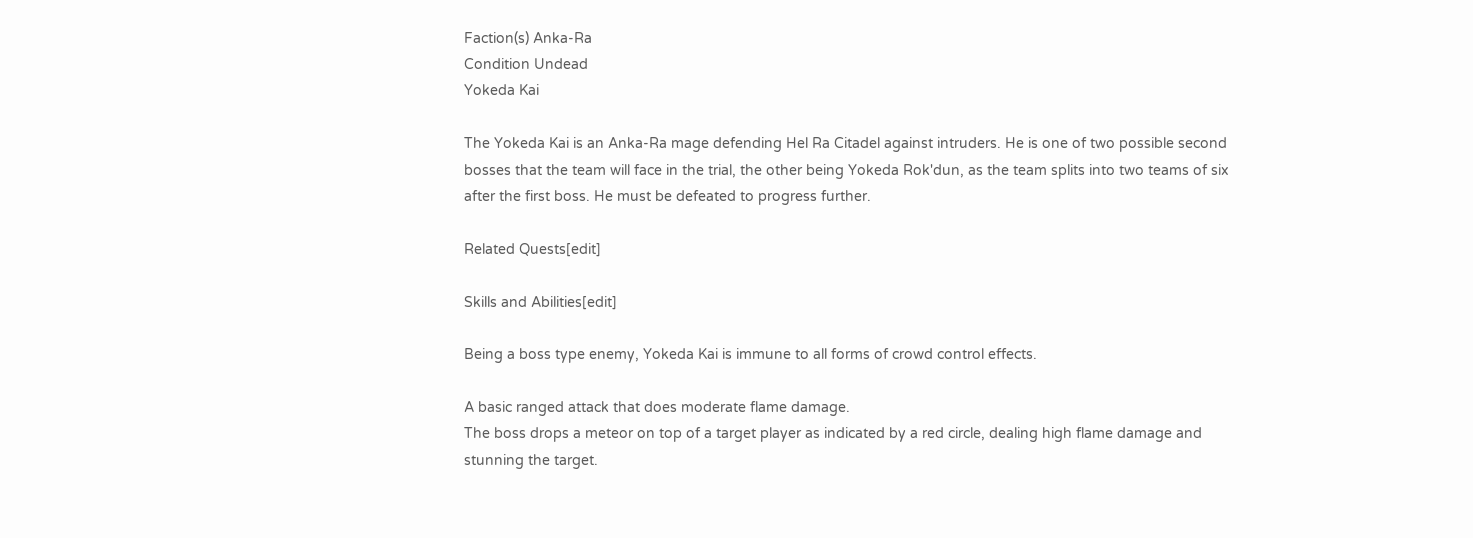Faction(s) Anka-Ra
Condition Undead
Yokeda Kai

The Yokeda Kai is an Anka-Ra mage defending Hel Ra Citadel against intruders. He is one of two possible second bosses that the team will face in the trial, the other being Yokeda Rok'dun, as the team splits into two teams of six after the first boss. He must be defeated to progress further.

Related Quests[edit]

Skills and Abilities[edit]

Being a boss type enemy, Yokeda Kai is immune to all forms of crowd control effects.

A basic ranged attack that does moderate flame damage.
The boss drops a meteor on top of a target player as indicated by a red circle, dealing high flame damage and stunning the target.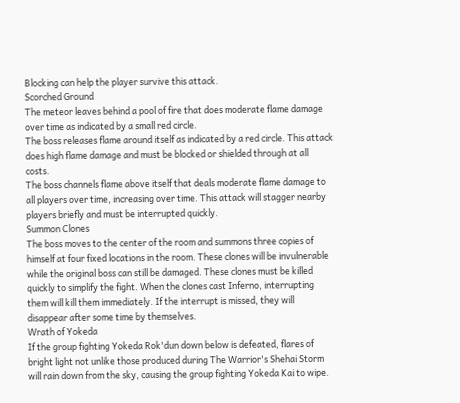Blocking can help the player survive this attack.
Scorched Ground
The meteor leaves behind a pool of fire that does moderate flame damage over time as indicated by a small red circle.
The boss releases flame around itself as indicated by a red circle. This attack does high flame damage and must be blocked or shielded through at all costs.
The boss channels flame above itself that deals moderate flame damage to all players over time, increasing over time. This attack will stagger nearby players briefly and must be interrupted quickly.
Summon Clones
The boss moves to the center of the room and summons three copies of himself at four fixed locations in the room. These clones will be invulnerable while the original boss can still be damaged. These clones must be killed quickly to simplify the fight. When the clones cast Inferno, interrupting them will kill them immediately. If the interrupt is missed, they will disappear after some time by themselves.
Wrath of Yokeda
If the group fighting Yokeda Rok'dun down below is defeated, flares of bright light not unlike those produced during The Warrior's Shehai Storm will rain down from the sky, causing the group fighting Yokeda Kai to wipe.